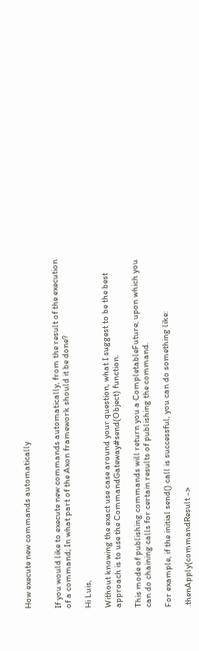How execute new commands automatically


If you would like to execute new commands automatically, from the result of the execution of a command; In what part of the Axon framework should it be done?

Hi Luis,

Without knowing the exact use case around your question, what I suggest to be the best approach is to use the CommandGateway#send(Object) function.

This mode of publishing commands will return you a CompletableFuture, upon which you can do chaining calls for certain results of publishing the command.

For example, if the initial send() call is successful, you can do something like:

.thenApply(commandResult ->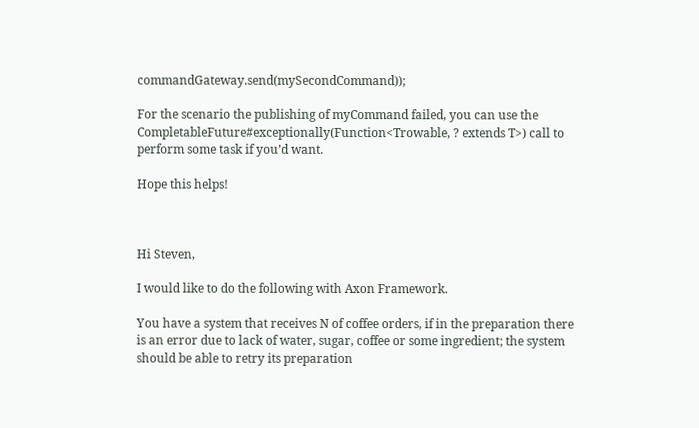commandGateway.send(mySecondCommand));

For the scenario the publishing of myCommand failed, you can use the CompletableFuture#exceptionally(Function<Trowable, ? extends T>) call to perform some task if you’d want.

Hope this helps!



Hi Steven,

I would like to do the following with Axon Framework.

You have a system that receives N of coffee orders, if in the preparation there is an error due to lack of water, sugar, coffee or some ingredient; the system should be able to retry its preparation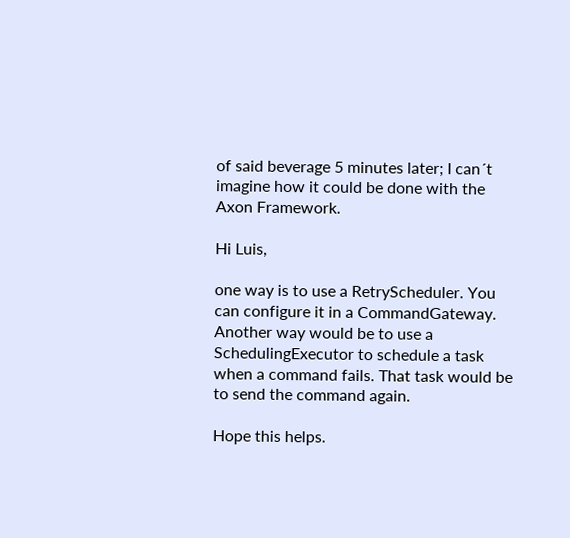of said beverage 5 minutes later; I can´t imagine how it could be done with the Axon Framework.

Hi Luis,

one way is to use a RetryScheduler. You can configure it in a CommandGateway.
Another way would be to use a SchedulingExecutor to schedule a task when a command fails. That task would be to send the command again.

Hope this helps.